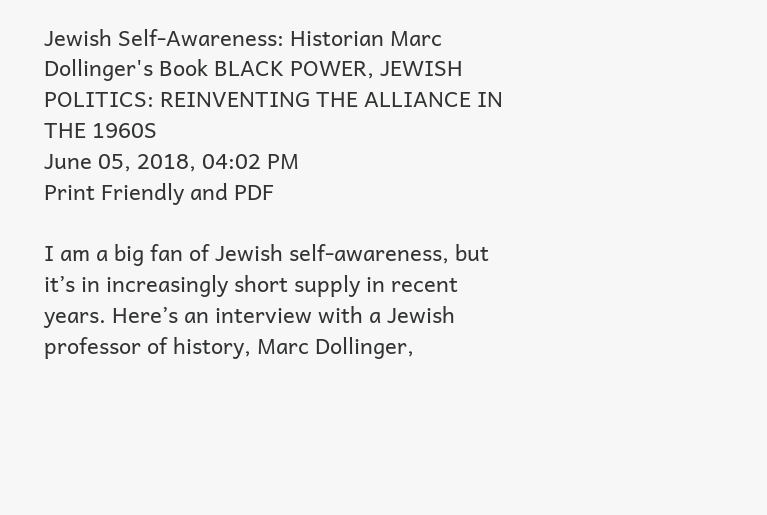Jewish Self-Awareness: Historian Marc Dollinger's Book BLACK POWER, JEWISH POLITICS: REINVENTING THE ALLIANCE IN THE 1960S
June 05, 2018, 04:02 PM
Print Friendly and PDF

I am a big fan of Jewish self-awareness, but it’s in increasingly short supply in recent years. Here’s an interview with a Jewish professor of history, Marc Dollinger,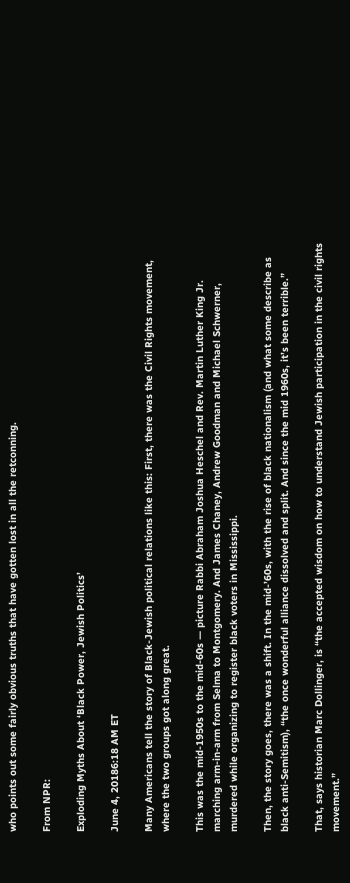who points out some fairly obvious truths that have gotten lost in all the retconning.

From NPR:

Exploding Myths About ‘Black Power, Jewish Politics’

June 4, 20186:18 AM ET

Many Americans tell the story of Black-Jewish political relations like this: First, there was the Civil Rights movement, where the two groups got along great.

This was the mid-1950s to the mid-60s — picture Rabbi Abraham Joshua Heschel and Rev. Martin Luther King Jr. marching arm-in-arm from Selma to Montgomery. And James Chaney, Andrew Goodman and Michael Schwerner, murdered while organizing to register black voters in Mississippi.

Then, the story goes, there was a shift. In the mid-’60s, with the rise of black nationalism (and what some describe as black anti-Semitism), “the once wonderful alliance dissolved and split. And since the mid 1960s, it’s been terrible.”

That, says historian Marc Dollinger, is “the accepted wisdom on how to understand Jewish participation in the civil rights movement.”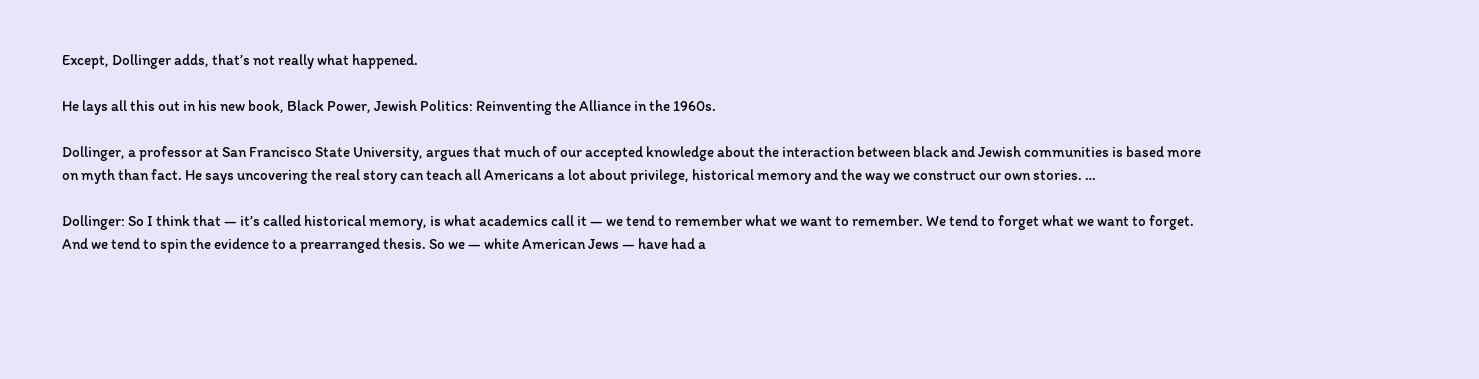Except, Dollinger adds, that’s not really what happened.

He lays all this out in his new book, Black Power, Jewish Politics: Reinventing the Alliance in the 1960s.

Dollinger, a professor at San Francisco State University, argues that much of our accepted knowledge about the interaction between black and Jewish communities is based more on myth than fact. He says uncovering the real story can teach all Americans a lot about privilege, historical memory and the way we construct our own stories. …

Dollinger: So I think that — it’s called historical memory, is what academics call it — we tend to remember what we want to remember. We tend to forget what we want to forget. And we tend to spin the evidence to a prearranged thesis. So we — white American Jews — have had a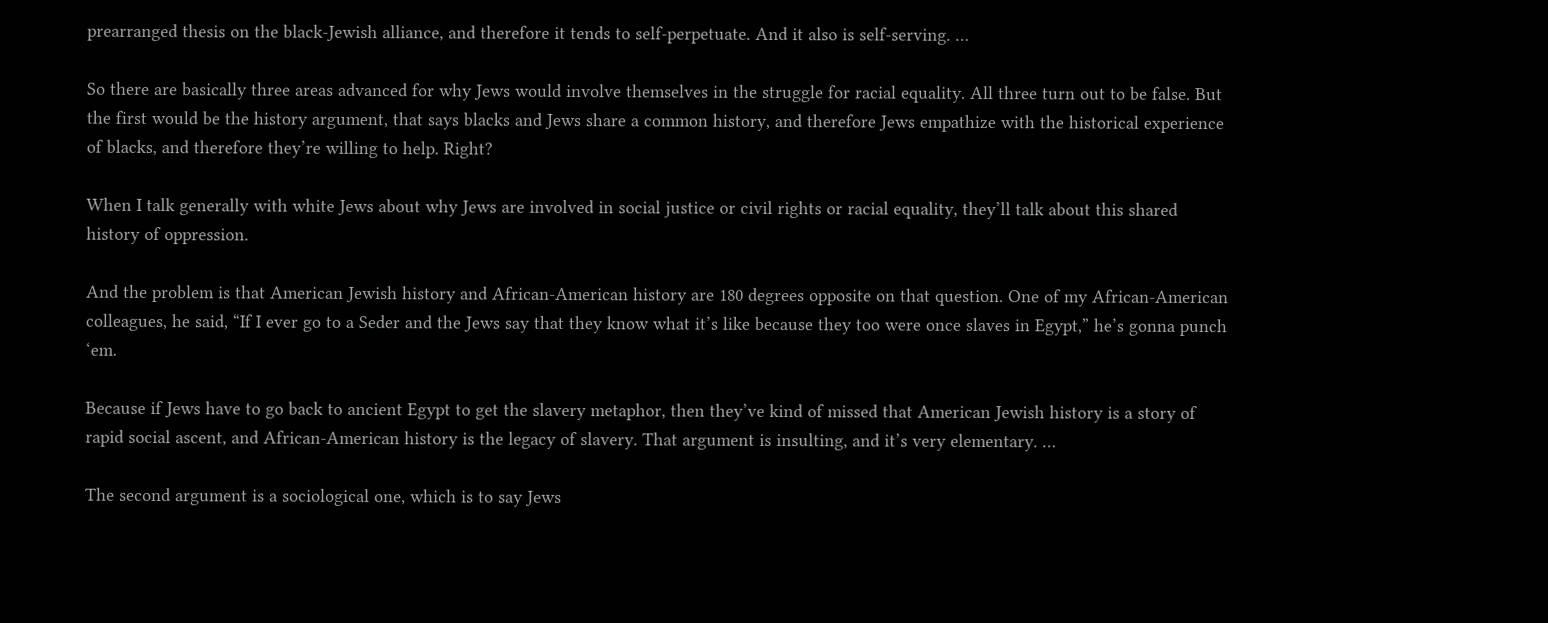prearranged thesis on the black-Jewish alliance, and therefore it tends to self-perpetuate. And it also is self-serving. …

So there are basically three areas advanced for why Jews would involve themselves in the struggle for racial equality. All three turn out to be false. But the first would be the history argument, that says blacks and Jews share a common history, and therefore Jews empathize with the historical experience of blacks, and therefore they’re willing to help. Right?

When I talk generally with white Jews about why Jews are involved in social justice or civil rights or racial equality, they’ll talk about this shared history of oppression.

And the problem is that American Jewish history and African-American history are 180 degrees opposite on that question. One of my African-American colleagues, he said, “If I ever go to a Seder and the Jews say that they know what it’s like because they too were once slaves in Egypt,” he’s gonna punch ‘em.

Because if Jews have to go back to ancient Egypt to get the slavery metaphor, then they’ve kind of missed that American Jewish history is a story of rapid social ascent, and African-American history is the legacy of slavery. That argument is insulting, and it’s very elementary. …

The second argument is a sociological one, which is to say Jews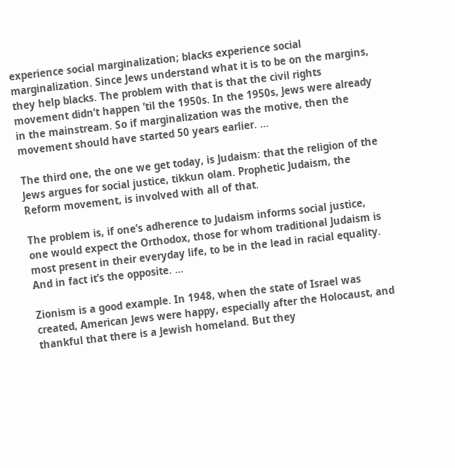experience social marginalization; blacks experience social marginalization. Since Jews understand what it is to be on the margins, they help blacks. The problem with that is that the civil rights movement didn’t happen ’til the 1950s. In the 1950s, Jews were already in the mainstream. So if marginalization was the motive, then the movement should have started 50 years earlier. …

The third one, the one we get today, is Judaism: that the religion of the Jews argues for social justice, tikkun olam. Prophetic Judaism, the Reform movement, is involved with all of that.

The problem is, if one’s adherence to Judaism informs social justice, one would expect the Orthodox, those for whom traditional Judaism is most present in their everyday life, to be in the lead in racial equality. And in fact it’s the opposite. …

Zionism is a good example. In 1948, when the state of Israel was created, American Jews were happy, especially after the Holocaust, and thankful that there is a Jewish homeland. But they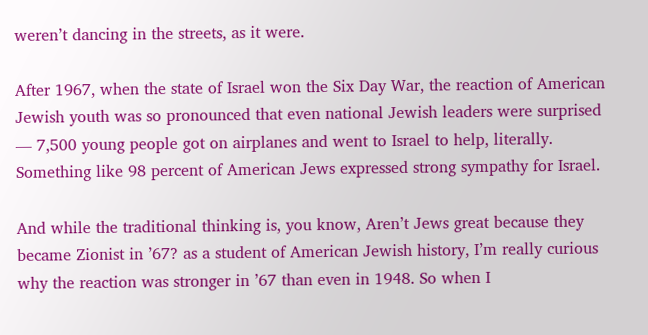weren’t dancing in the streets, as it were.

After 1967, when the state of Israel won the Six Day War, the reaction of American Jewish youth was so pronounced that even national Jewish leaders were surprised — 7,500 young people got on airplanes and went to Israel to help, literally. Something like 98 percent of American Jews expressed strong sympathy for Israel.

And while the traditional thinking is, you know, Aren’t Jews great because they became Zionist in ’67? as a student of American Jewish history, I’m really curious why the reaction was stronger in ’67 than even in 1948. So when I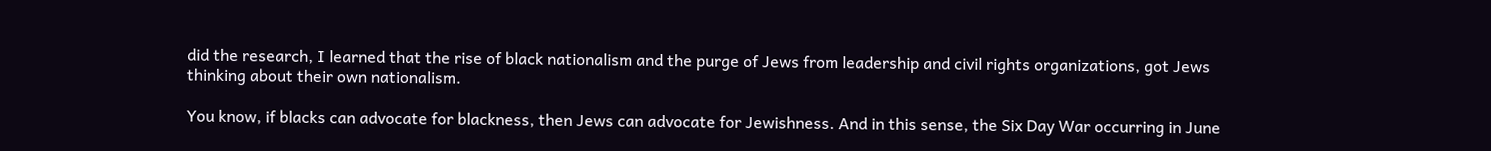did the research, I learned that the rise of black nationalism and the purge of Jews from leadership and civil rights organizations, got Jews thinking about their own nationalism.

You know, if blacks can advocate for blackness, then Jews can advocate for Jewishness. And in this sense, the Six Day War occurring in June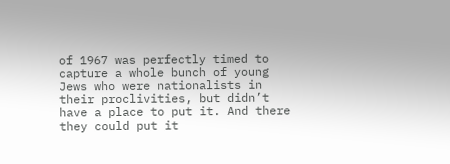of 1967 was perfectly timed to capture a whole bunch of young Jews who were nationalists in their proclivities, but didn’t have a place to put it. And there they could put it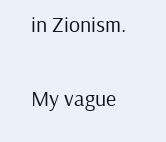in Zionism.

My vague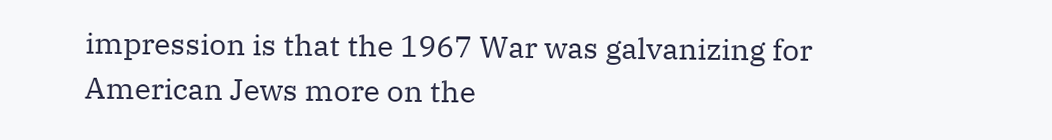impression is that the 1967 War was galvanizing for American Jews more on the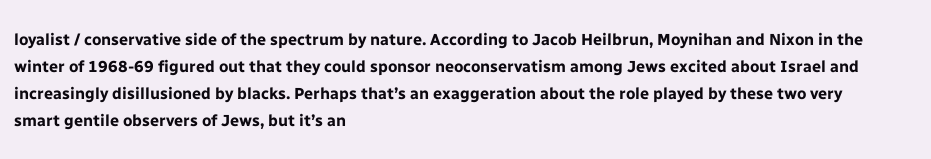loyalist / conservative side of the spectrum by nature. According to Jacob Heilbrun, Moynihan and Nixon in the winter of 1968-69 figured out that they could sponsor neoconservatism among Jews excited about Israel and increasingly disillusioned by blacks. Perhaps that’s an exaggeration about the role played by these two very smart gentile observers of Jews, but it’s an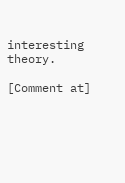interesting theory.

[Comment at]